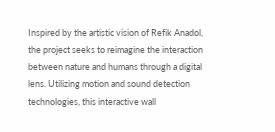Inspired by the artistic vision of Refik Anadol, the project seeks to reimagine the interaction between nature and humans through a digital lens. Utilizing motion and sound detection technologies, this interactive wall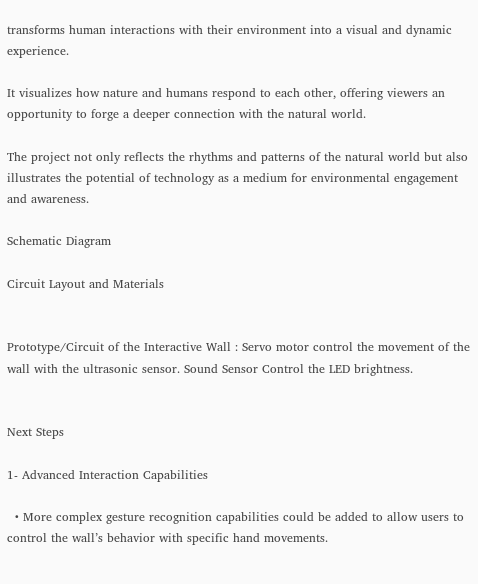transforms human interactions with their environment into a visual and dynamic experience.

It visualizes how nature and humans respond to each other, offering viewers an opportunity to forge a deeper connection with the natural world.

The project not only reflects the rhythms and patterns of the natural world but also illustrates the potential of technology as a medium for environmental engagement and awareness.

Schematic Diagram

Circuit Layout and Materials


Prototype/Circuit of the Interactive Wall : Servo motor control the movement of the wall with the ultrasonic sensor. Sound Sensor Control the LED brightness.


Next Steps

1- Advanced Interaction Capabilities

  • More complex gesture recognition capabilities could be added to allow users to control the wall’s behavior with specific hand movements.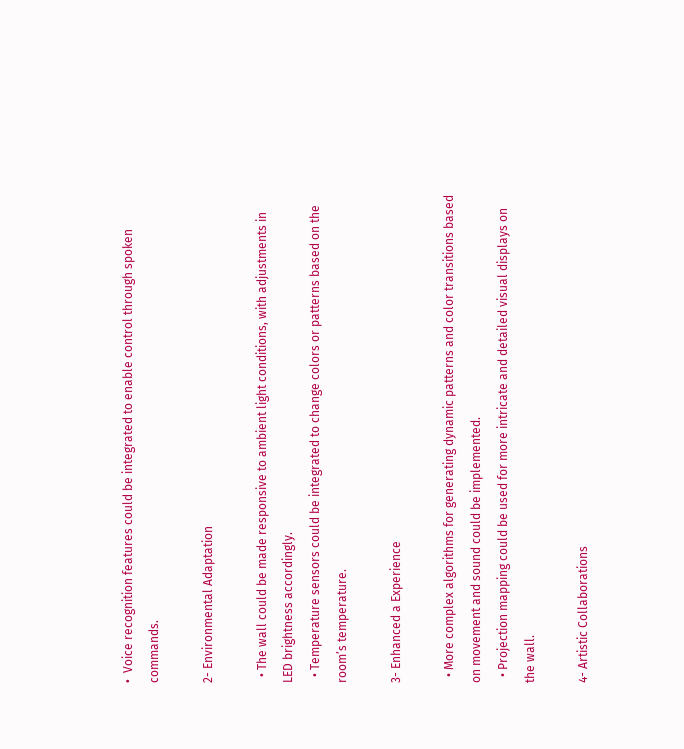•  Voice recognition features could be integrated to enable control through spoken commands.

2- Environmental Adaptation

  • The wall could be made responsive to ambient light conditions, with adjustments in LED brightness accordingly.
  • Temperature sensors could be integrated to change colors or patterns based on the room’s temperature.

3- Enhanced a Experience

  • More complex algorithms for generating dynamic patterns and color transitions based on movement and sound could be implemented.
  • Projection mapping could be used for more intricate and detailed visual displays on the wall.

4- Artistic Collaborations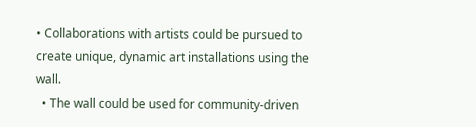• Collaborations with artists could be pursued to create unique, dynamic art installations using the wall.
  • The wall could be used for community-driven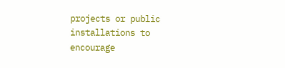projects or public installations to encourage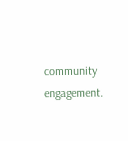community engagement.